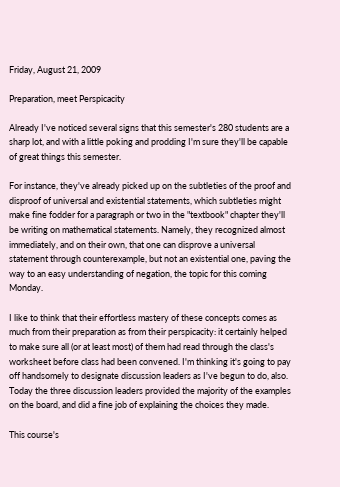Friday, August 21, 2009

Preparation, meet Perspicacity

Already I've noticed several signs that this semester's 280 students are a sharp lot, and with a little poking and prodding I'm sure they'll be capable of great things this semester.

For instance, they've already picked up on the subtleties of the proof and disproof of universal and existential statements, which subtleties might make fine fodder for a paragraph or two in the "textbook" chapter they'll be writing on mathematical statements. Namely, they recognized almost immediately, and on their own, that one can disprove a universal statement through counterexample, but not an existential one, paving the way to an easy understanding of negation, the topic for this coming Monday.

I like to think that their effortless mastery of these concepts comes as much from their preparation as from their perspicacity: it certainly helped to make sure all (or at least most) of them had read through the class's worksheet before class had been convened. I'm thinking it's going to pay off handsomely to designate discussion leaders as I've begun to do, also. Today the three discussion leaders provided the majority of the examples on the board, and did a fine job of explaining the choices they made.

This course's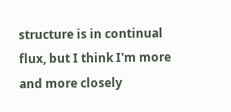structure is in continual flux, but I think I'm more and more closely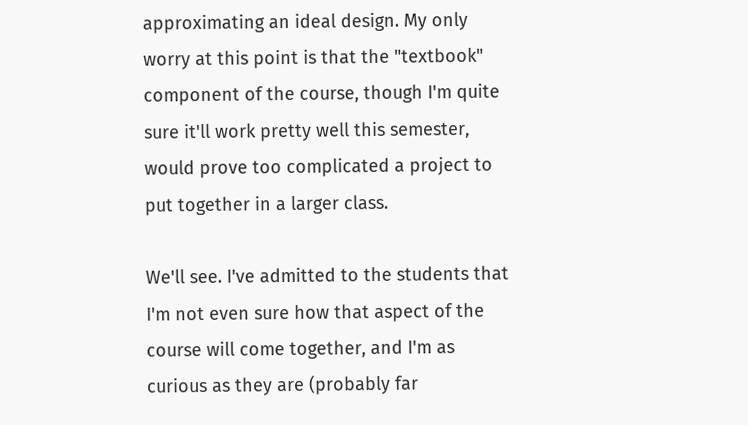approximating an ideal design. My only worry at this point is that the "textbook" component of the course, though I'm quite sure it'll work pretty well this semester, would prove too complicated a project to put together in a larger class.

We'll see. I've admitted to the students that I'm not even sure how that aspect of the course will come together, and I'm as curious as they are (probably far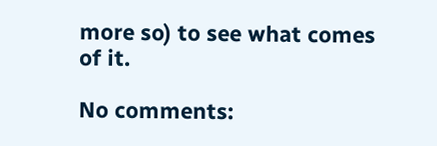more so) to see what comes of it.

No comments: